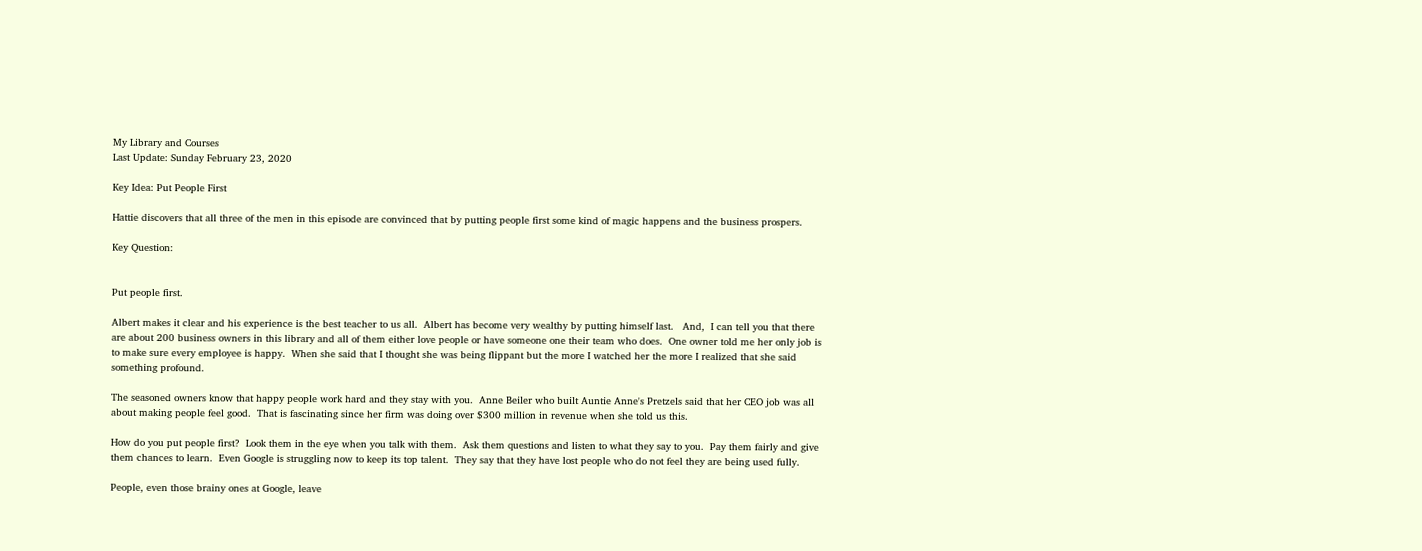My Library and Courses
Last Update: Sunday February 23, 2020

Key Idea: Put People First

Hattie discovers that all three of the men in this episode are convinced that by putting people first some kind of magic happens and the business prospers.

Key Question:


Put people first.

Albert makes it clear and his experience is the best teacher to us all.  Albert has become very wealthy by putting himself last.   And,  I can tell you that there are about 200 business owners in this library and all of them either love people or have someone one their team who does.  One owner told me her only job is to make sure every employee is happy.  When she said that I thought she was being flippant but the more I watched her the more I realized that she said something profound.

The seasoned owners know that happy people work hard and they stay with you.  Anne Beiler who built Auntie Anne's Pretzels said that her CEO job was all about making people feel good.  That is fascinating since her firm was doing over $300 million in revenue when she told us this.

How do you put people first?  Look them in the eye when you talk with them.  Ask them questions and listen to what they say to you.  Pay them fairly and give them chances to learn.  Even Google is struggling now to keep its top talent.  They say that they have lost people who do not feel they are being used fully.

People, even those brainy ones at Google, leave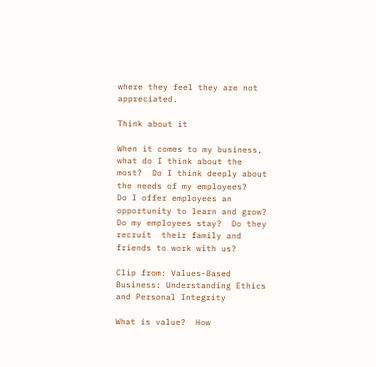where they feel they are not appreciated.

Think about it

When it comes to my business, what do I think about the most?  Do I think deeply about the needs of my employees?   Do I offer employees an opportunity to learn and grow?  Do my employees stay?  Do they recruit  their family and friends to work with us?

Clip from: Values-Based Business: Understanding Ethics and Personal Integrity

What is value?  How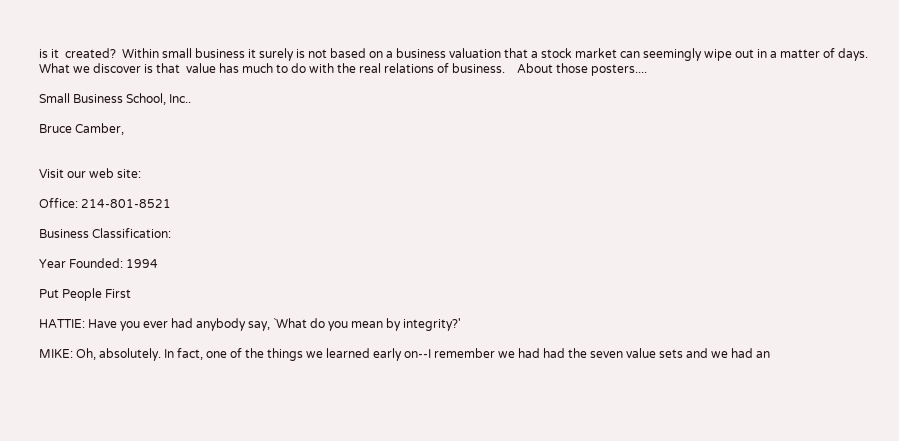is it  created?  Within small business it surely is not based on a business valuation that a stock market can seemingly wipe out in a matter of days. What we discover is that  value has much to do with the real relations of business.    About those posters....

Small Business School, Inc..

Bruce Camber,


Visit our web site:

Office: 214-801-8521

Business Classification:

Year Founded: 1994

Put People First

HATTIE: Have you ever had anybody say, `What do you mean by integrity?'

MIKE: Oh, absolutely. In fact, one of the things we learned early on--I remember we had had the seven value sets and we had an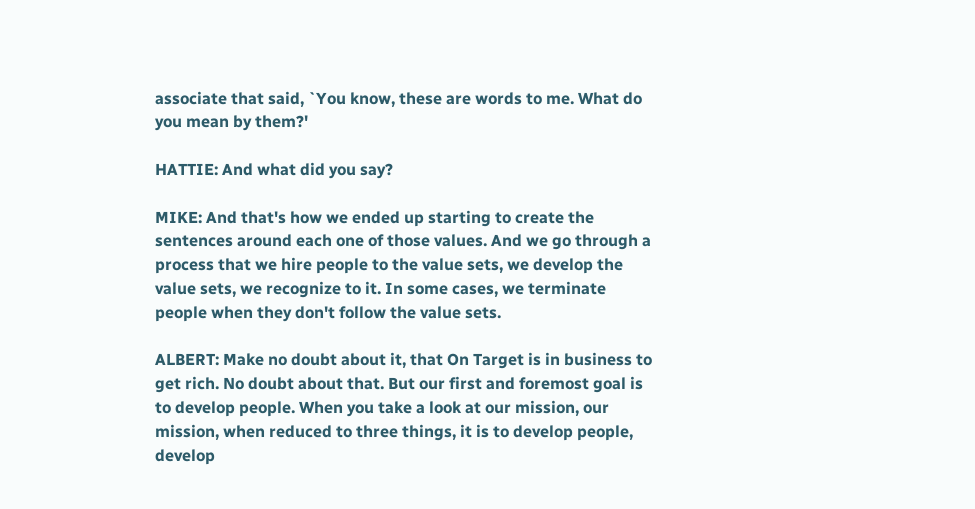associate that said, `You know, these are words to me. What do you mean by them?'

HATTIE: And what did you say?

MIKE: And that's how we ended up starting to create the sentences around each one of those values. And we go through a process that we hire people to the value sets, we develop the value sets, we recognize to it. In some cases, we terminate people when they don't follow the value sets.

ALBERT: Make no doubt about it, that On Target is in business to get rich. No doubt about that. But our first and foremost goal is to develop people. When you take a look at our mission, our mission, when reduced to three things, it is to develop people, develop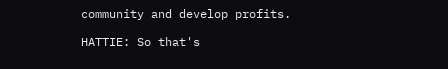community and develop profits.

HATTIE: So that's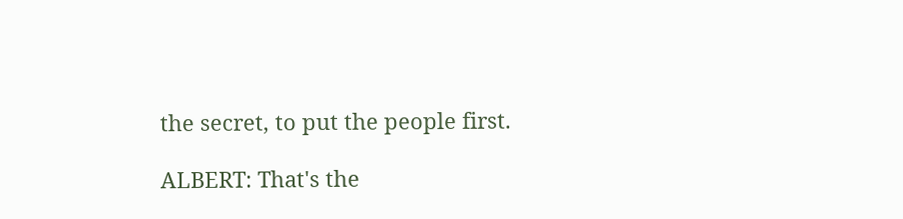the secret, to put the people first.

ALBERT: That's the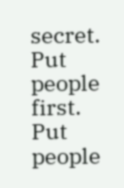secret. Put people first. Put people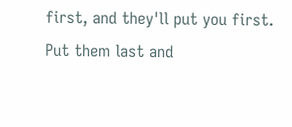first, and they'll put you first. Put them last and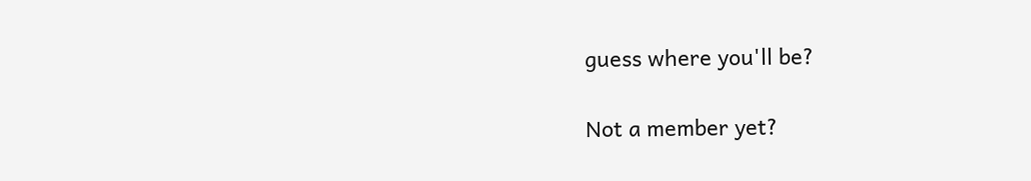guess where you'll be?

Not a member yet?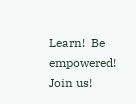Learn!  Be empowered! Join us!